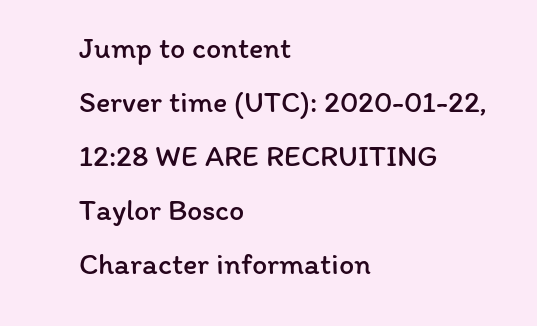Jump to content
Server time (UTC): 2020-01-22, 12:28 WE ARE RECRUITING
Taylor Bosco
Character information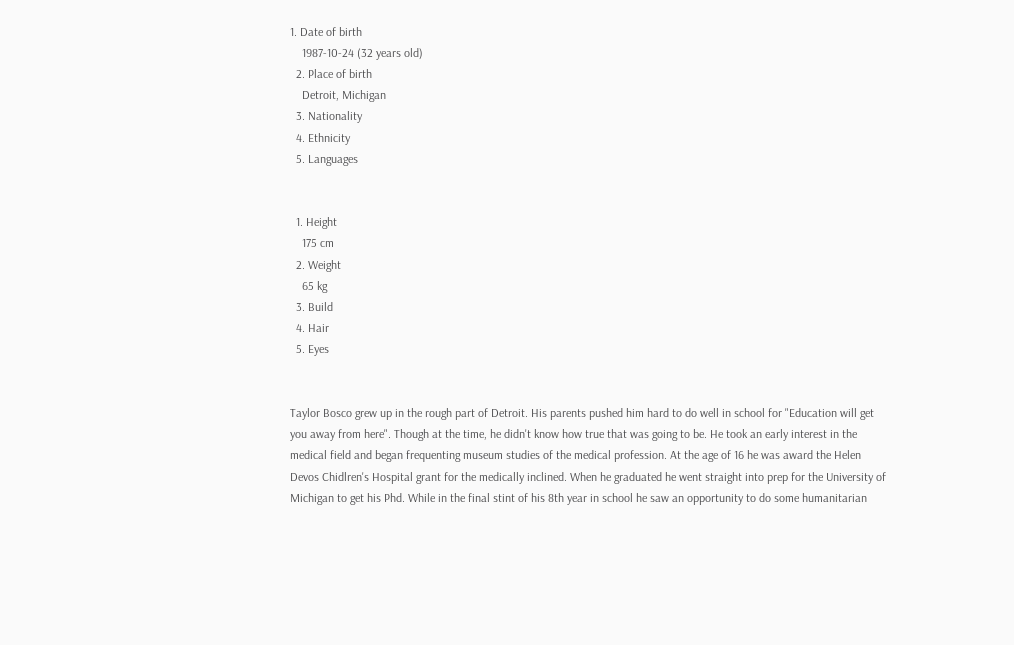1. Date of birth
    1987-10-24 (32 years old)
  2. Place of birth
    Detroit, Michigan
  3. Nationality
  4. Ethnicity
  5. Languages


  1. Height
    175 cm
  2. Weight
    65 kg
  3. Build
  4. Hair
  5. Eyes


Taylor Bosco grew up in the rough part of Detroit. His parents pushed him hard to do well in school for "Education will get you away from here". Though at the time, he didn't know how true that was going to be. He took an early interest in the medical field and began frequenting museum studies of the medical profession. At the age of 16 he was award the Helen Devos Chidlren's Hospital grant for the medically inclined. When he graduated he went straight into prep for the University of Michigan to get his Phd. While in the final stint of his 8th year in school he saw an opportunity to do some humanitarian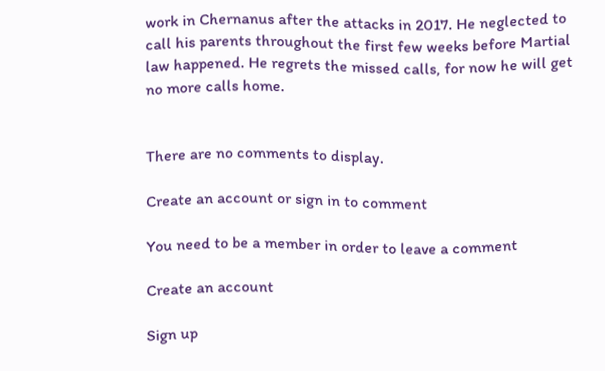work in Chernanus after the attacks in 2017. He neglected to call his parents throughout the first few weeks before Martial law happened. He regrets the missed calls, for now he will get no more calls home.


There are no comments to display.

Create an account or sign in to comment

You need to be a member in order to leave a comment

Create an account

Sign up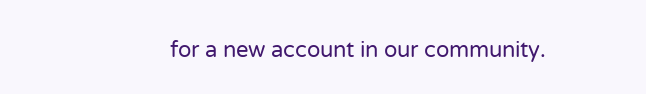for a new account in our community.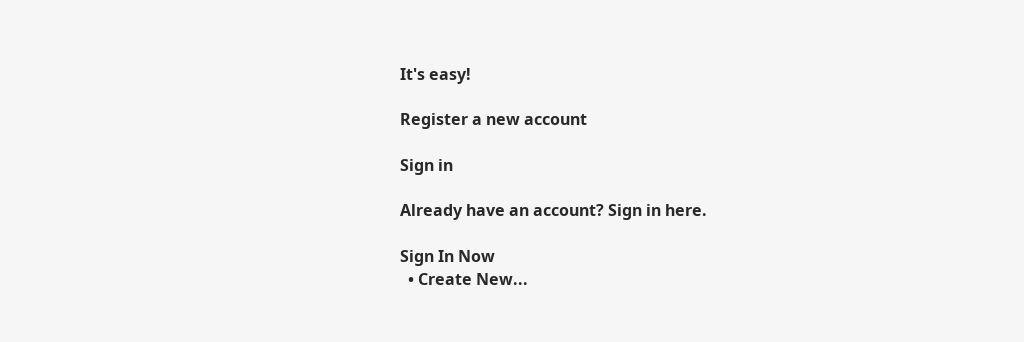It's easy!

Register a new account

Sign in

Already have an account? Sign in here.

Sign In Now
  • Create New...